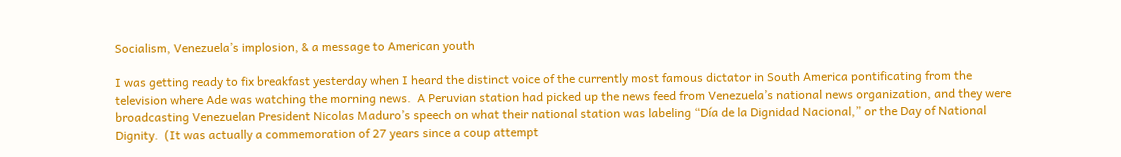Socialism, Venezuela’s implosion, & a message to American youth

I was getting ready to fix breakfast yesterday when I heard the distinct voice of the currently most famous dictator in South America pontificating from the television where Ade was watching the morning news.  A Peruvian station had picked up the news feed from Venezuela’s national news organization, and they were broadcasting Venezuelan President Nicolas Maduro’s speech on what their national station was labeling “Día de la Dignidad Nacional,” or the Day of National Dignity.  (It was actually a commemoration of 27 years since a coup attempt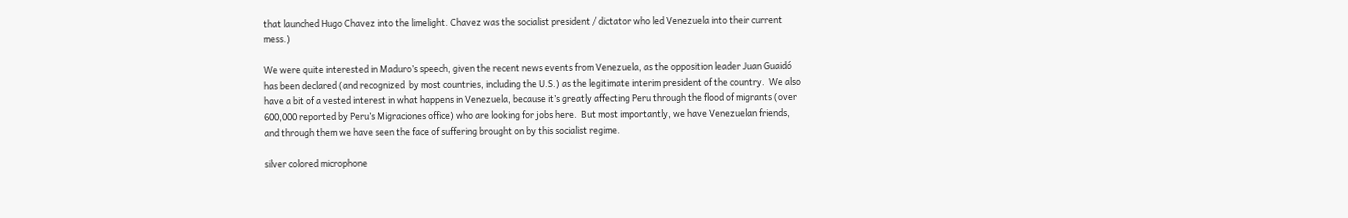that launched Hugo Chavez into the limelight. Chavez was the socialist president / dictator who led Venezuela into their current mess.)

We were quite interested in Maduro’s speech, given the recent news events from Venezuela, as the opposition leader Juan Guaidó has been declared (and recognized  by most countries, including the U.S.) as the legitimate interim president of the country.  We also have a bit of a vested interest in what happens in Venezuela, because it’s greatly affecting Peru through the flood of migrants (over 600,000 reported by Peru’s Migraciones office) who are looking for jobs here.  But most importantly, we have Venezuelan friends, and through them we have seen the face of suffering brought on by this socialist regime.

silver colored microphone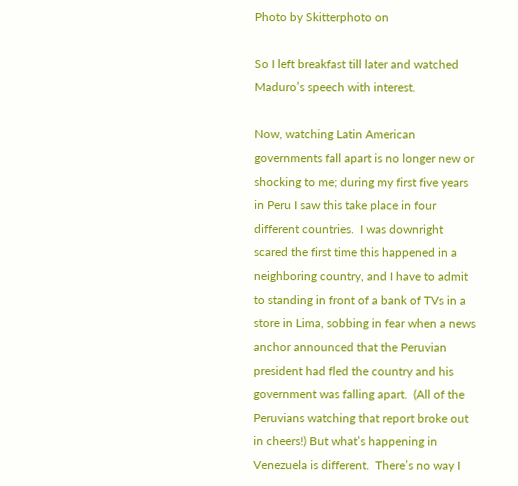Photo by Skitterphoto on

So I left breakfast till later and watched Maduro’s speech with interest.

Now, watching Latin American governments fall apart is no longer new or shocking to me; during my first five years in Peru I saw this take place in four different countries.  I was downright scared the first time this happened in a neighboring country, and I have to admit to standing in front of a bank of TVs in a store in Lima, sobbing in fear when a news anchor announced that the Peruvian president had fled the country and his government was falling apart.  (All of the Peruvians watching that report broke out in cheers!) But what’s happening in Venezuela is different.  There’s no way I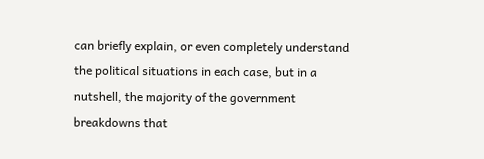can briefly explain, or even completely understand the political situations in each case, but in a nutshell, the majority of the government breakdowns that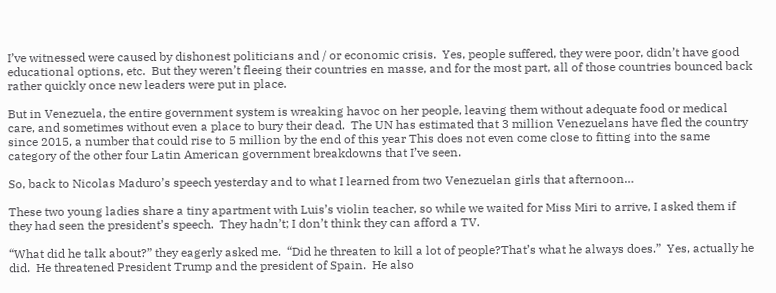I’ve witnessed were caused by dishonest politicians and / or economic crisis.  Yes, people suffered, they were poor, didn’t have good educational options, etc.  But they weren’t fleeing their countries en masse, and for the most part, all of those countries bounced back rather quickly once new leaders were put in place.

But in Venezuela, the entire government system is wreaking havoc on her people, leaving them without adequate food or medical care, and sometimes without even a place to bury their dead.  The UN has estimated that 3 million Venezuelans have fled the country since 2015, a number that could rise to 5 million by the end of this year This does not even come close to fitting into the same category of the other four Latin American government breakdowns that I’ve seen.

So, back to Nicolas Maduro’s speech yesterday and to what I learned from two Venezuelan girls that afternoon…

These two young ladies share a tiny apartment with Luis’s violin teacher, so while we waited for Miss Miri to arrive, I asked them if they had seen the president’s speech.  They hadn’t; I don’t think they can afford a TV.

“What did he talk about?” they eagerly asked me.  “Did he threaten to kill a lot of people?That’s what he always does.”  Yes, actually he did.  He threatened President Trump and the president of Spain.  He also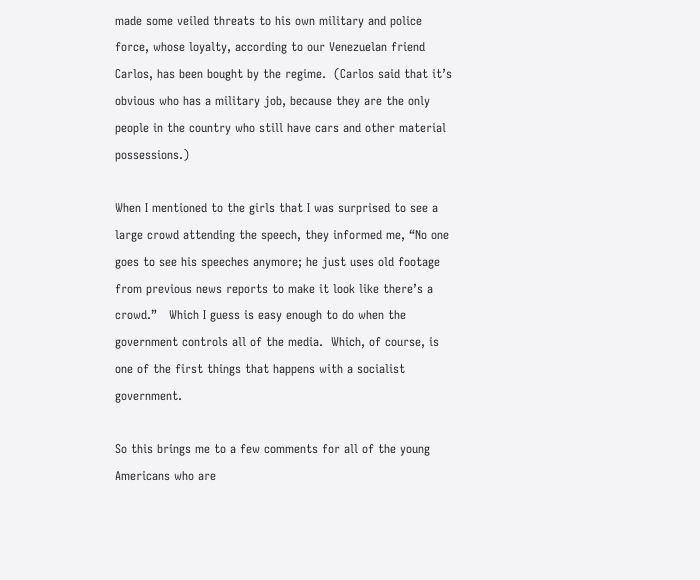made some veiled threats to his own military and police force, whose loyalty, according to our Venezuelan friend Carlos, has been bought by the regime.  (Carlos said that it’s obvious who has a military job, because they are the only people in the country who still have cars and other material possessions.)

When I mentioned to the girls that I was surprised to see a large crowd attending the speech, they informed me, “No one goes to see his speeches anymore; he just uses old footage from previous news reports to make it look like there’s a crowd.”   Which I guess is easy enough to do when the government controls all of the media.  Which, of course, is one of the first things that happens with a socialist government.

So this brings me to a few comments for all of the young Americans who are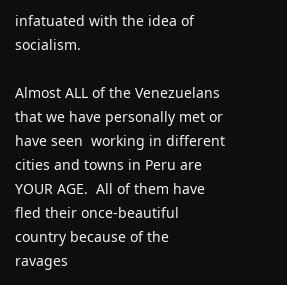infatuated with the idea of socialism.

Almost ALL of the Venezuelans that we have personally met or have seen  working in different cities and towns in Peru are YOUR AGE.  All of them have fled their once-beautiful country because of the ravages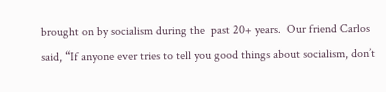brought on by socialism during the  past 20+ years.  Our friend Carlos said, “If anyone ever tries to tell you good things about socialism, don’t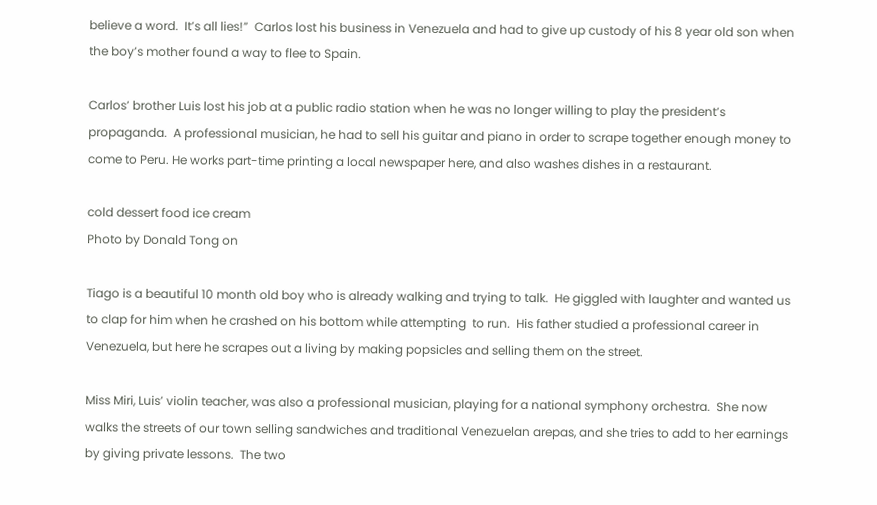believe a word.  It’s all lies!”  Carlos lost his business in Venezuela and had to give up custody of his 8 year old son when the boy’s mother found a way to flee to Spain.

Carlos’ brother Luis lost his job at a public radio station when he was no longer willing to play the president’s propaganda.  A professional musician, he had to sell his guitar and piano in order to scrape together enough money to come to Peru. He works part-time printing a local newspaper here, and also washes dishes in a restaurant.

cold dessert food ice cream
Photo by Donald Tong on

Tiago is a beautiful 10 month old boy who is already walking and trying to talk.  He giggled with laughter and wanted us to clap for him when he crashed on his bottom while attempting  to run.  His father studied a professional career in Venezuela, but here he scrapes out a living by making popsicles and selling them on the street.

Miss Miri, Luis’ violin teacher, was also a professional musician, playing for a national symphony orchestra.  She now walks the streets of our town selling sandwiches and traditional Venezuelan arepas, and she tries to add to her earnings by giving private lessons.  The two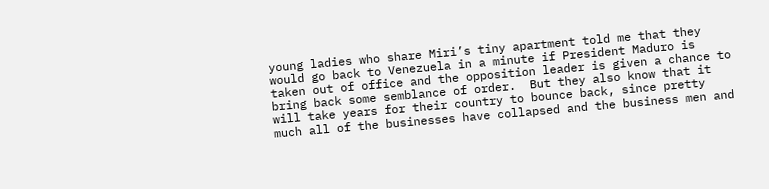young ladies who share Miri’s tiny apartment told me that they would go back to Venezuela in a minute if President Maduro is taken out of office and the opposition leader is given a chance to bring back some semblance of order.  But they also know that it will take years for their country to bounce back, since pretty much all of the businesses have collapsed and the business men and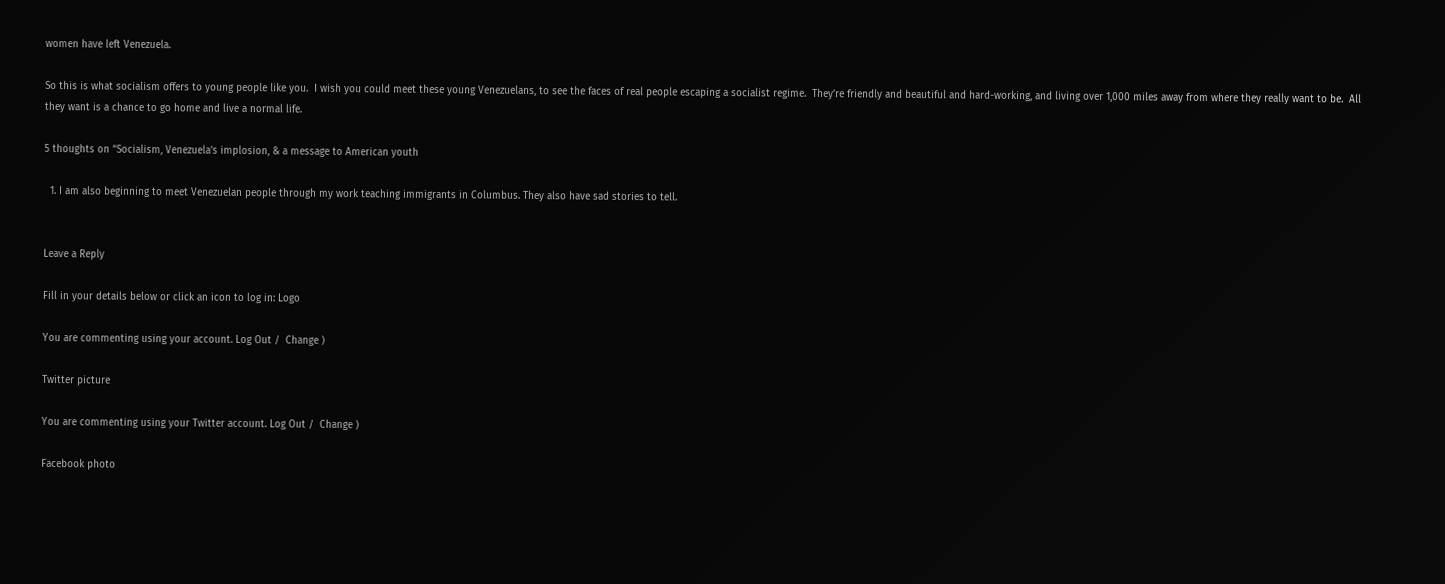women have left Venezuela.

So this is what socialism offers to young people like you.  I wish you could meet these young Venezuelans, to see the faces of real people escaping a socialist regime.  They’re friendly and beautiful and hard-working, and living over 1,000 miles away from where they really want to be.  All they want is a chance to go home and live a normal life.

5 thoughts on “Socialism, Venezuela’s implosion, & a message to American youth

  1. I am also beginning to meet Venezuelan people through my work teaching immigrants in Columbus. They also have sad stories to tell.


Leave a Reply

Fill in your details below or click an icon to log in: Logo

You are commenting using your account. Log Out /  Change )

Twitter picture

You are commenting using your Twitter account. Log Out /  Change )

Facebook photo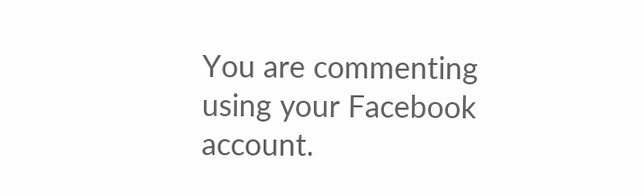You are commenting using your Facebook account.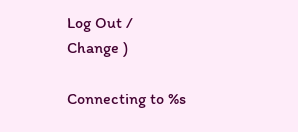Log Out /  Change )

Connecting to %s